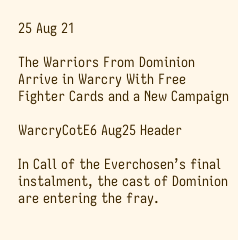25 Aug 21

The Warriors From Dominion Arrive in Warcry With Free Fighter Cards and a New Campaign

WarcryCotE6 Aug25 Header

In Call of the Everchosen’s final instalment, the cast of Dominion are entering the fray.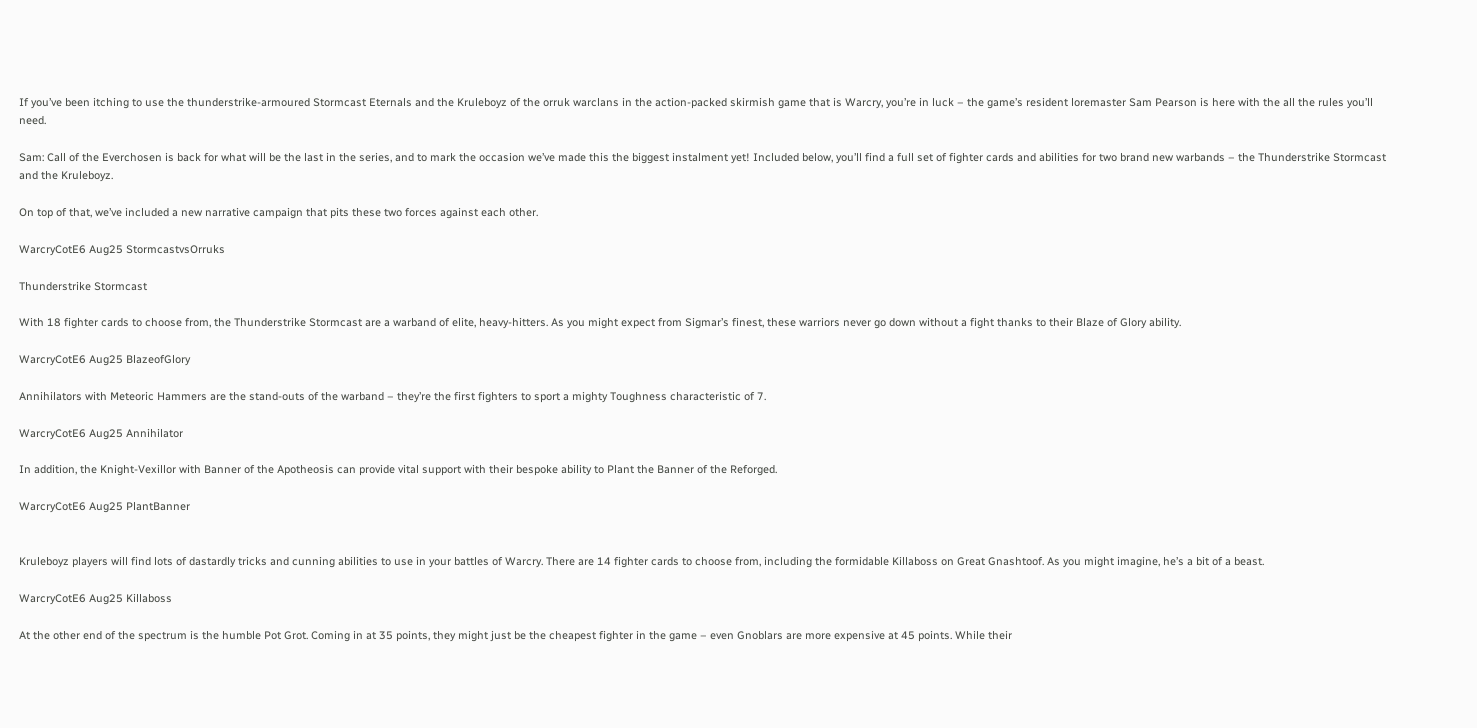If you’ve been itching to use the thunderstrike-armoured Stormcast Eternals and the Kruleboyz of the orruk warclans in the action-packed skirmish game that is Warcry, you’re in luck – the game’s resident loremaster Sam Pearson is here with the all the rules you’ll need.

Sam: Call of the Everchosen is back for what will be the last in the series, and to mark the occasion we’ve made this the biggest instalment yet! Included below, you’ll find a full set of fighter cards and abilities for two brand new warbands – the Thunderstrike Stormcast and the Kruleboyz.

On top of that, we’ve included a new narrative campaign that pits these two forces against each other.

WarcryCotE6 Aug25 StormcastvsOrruks

Thunderstrike Stormcast

With 18 fighter cards to choose from, the Thunderstrike Stormcast are a warband of elite, heavy-hitters. As you might expect from Sigmar’s finest, these warriors never go down without a fight thanks to their Blaze of Glory ability.

WarcryCotE6 Aug25 BlazeofGlory

Annihilators with Meteoric Hammers are the stand-outs of the warband – they’re the first fighters to sport a mighty Toughness characteristic of 7.

WarcryCotE6 Aug25 Annihilator

In addition, the Knight-Vexillor with Banner of the Apotheosis can provide vital support with their bespoke ability to Plant the Banner of the Reforged.

WarcryCotE6 Aug25 PlantBanner


Kruleboyz players will find lots of dastardly tricks and cunning abilities to use in your battles of Warcry. There are 14 fighter cards to choose from, including the formidable Killaboss on Great Gnashtoof. As you might imagine, he’s a bit of a beast.

WarcryCotE6 Aug25 Killaboss

At the other end of the spectrum is the humble Pot Grot. Coming in at 35 points, they might just be the cheapest fighter in the game – even Gnoblars are more expensive at 45 points. While their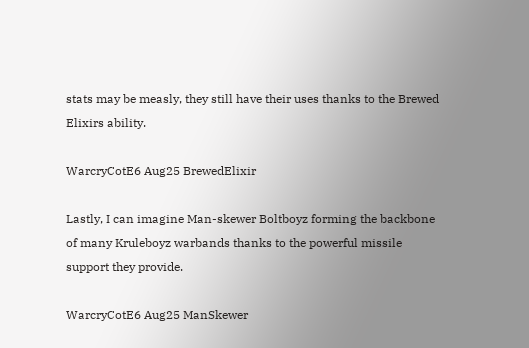stats may be measly, they still have their uses thanks to the Brewed Elixirs ability.

WarcryCotE6 Aug25 BrewedElixir

Lastly, I can imagine Man-skewer Boltboyz forming the backbone of many Kruleboyz warbands thanks to the powerful missile support they provide.

WarcryCotE6 Aug25 ManSkewer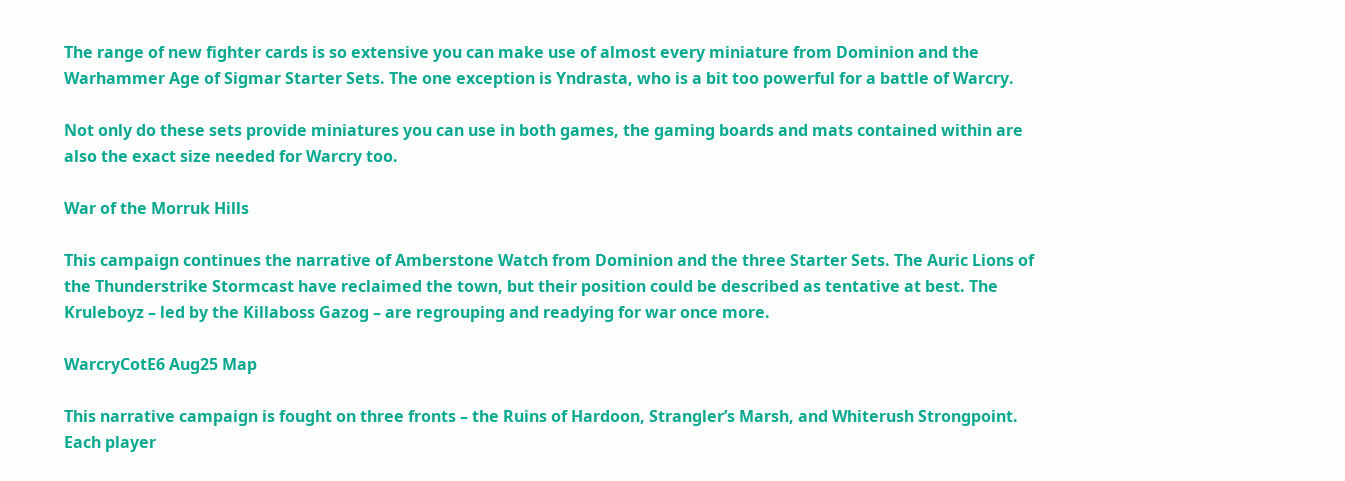The range of new fighter cards is so extensive you can make use of almost every miniature from Dominion and the Warhammer Age of Sigmar Starter Sets. The one exception is Yndrasta, who is a bit too powerful for a battle of Warcry.

Not only do these sets provide miniatures you can use in both games, the gaming boards and mats contained within are also the exact size needed for Warcry too.

War of the Morruk Hills

This campaign continues the narrative of Amberstone Watch from Dominion and the three Starter Sets. The Auric Lions of the Thunderstrike Stormcast have reclaimed the town, but their position could be described as tentative at best. The Kruleboyz – led by the Killaboss Gazog – are regrouping and readying for war once more.

WarcryCotE6 Aug25 Map

This narrative campaign is fought on three fronts – the Ruins of Hardoon, Strangler’s Marsh, and Whiterush Strongpoint. Each player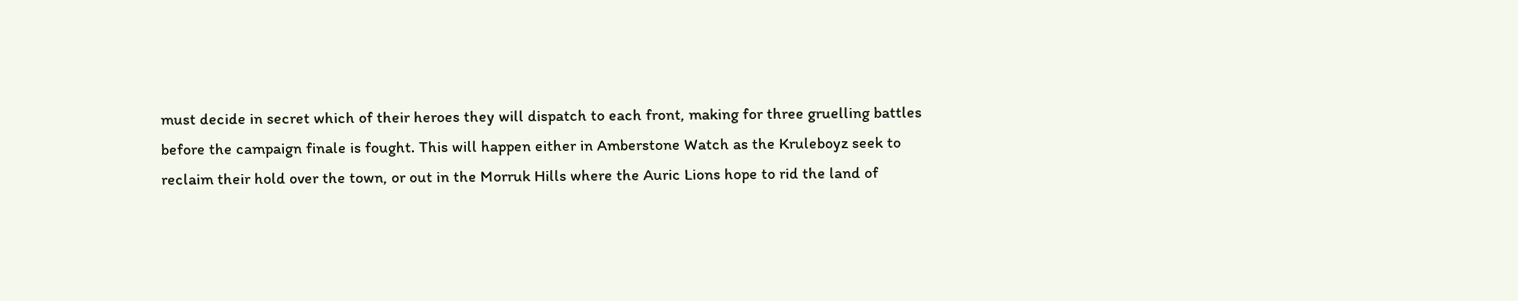must decide in secret which of their heroes they will dispatch to each front, making for three gruelling battles before the campaign finale is fought. This will happen either in Amberstone Watch as the Kruleboyz seek to reclaim their hold over the town, or out in the Morruk Hills where the Auric Lions hope to rid the land of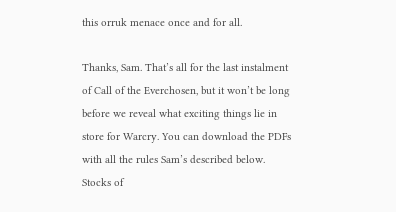this orruk menace once and for all.

Thanks, Sam. That’s all for the last instalment of Call of the Everchosen, but it won’t be long before we reveal what exciting things lie in store for Warcry. You can download the PDFs with all the rules Sam’s described below. Stocks of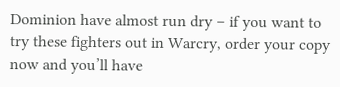Dominion have almost run dry – if you want to try these fighters out in Warcry, order your copy now and you’ll have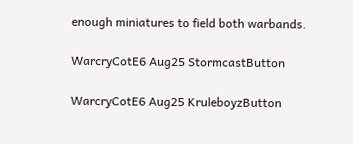enough miniatures to field both warbands.

WarcryCotE6 Aug25 StormcastButton

WarcryCotE6 Aug25 KruleboyzButton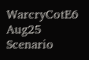WarcryCotE6 Aug25 Scenario